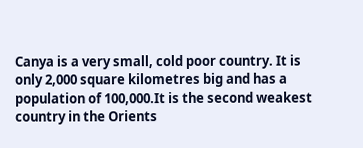Canya is a very small, cold poor country. It is only 2,000 square kilometres big and has a population of 100,000.It is the second weakest country in the Orients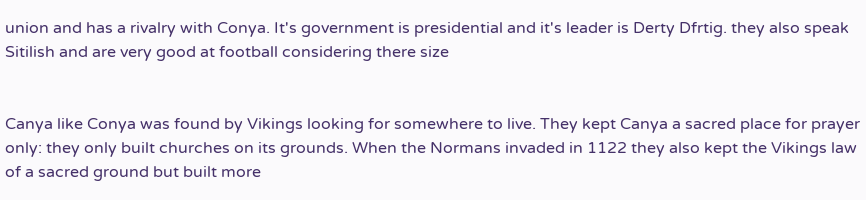union and has a rivalry with Conya. It's government is presidential and it's leader is Derty Dfrtig. they also speak Sitilish and are very good at football considering there size


Canya like Conya was found by Vikings looking for somewhere to live. They kept Canya a sacred place for prayer only: they only built churches on its grounds. When the Normans invaded in 1122 they also kept the Vikings law of a sacred ground but built more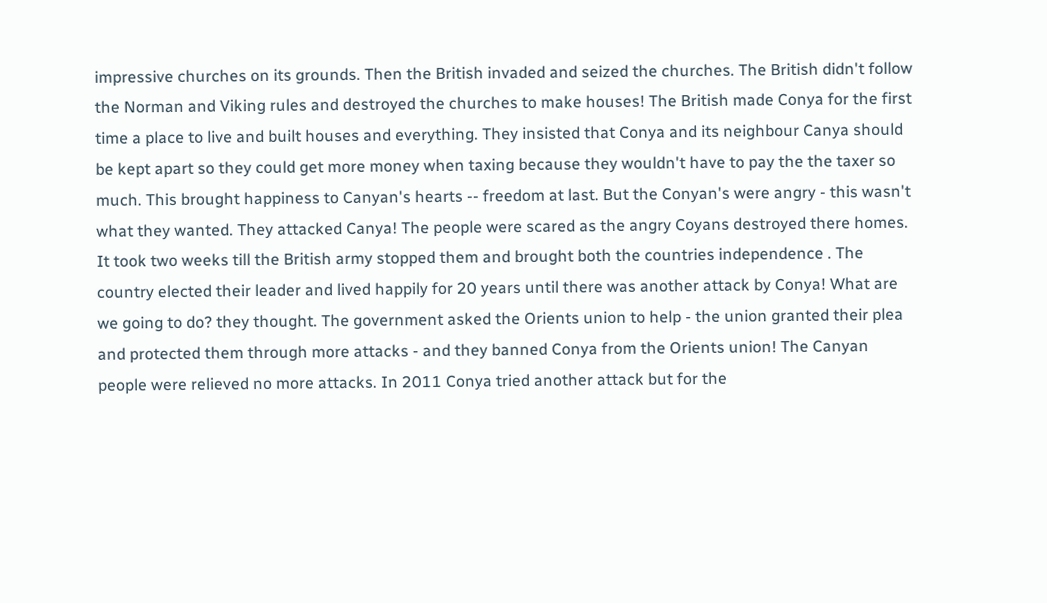impressive churches on its grounds. Then the British invaded and seized the churches. The British didn't follow the Norman and Viking rules and destroyed the churches to make houses! The British made Conya for the first time a place to live and built houses and everything. They insisted that Conya and its neighbour Canya should be kept apart so they could get more money when taxing because they wouldn't have to pay the the taxer so much. This brought happiness to Canyan's hearts -- freedom at last. But the Conyan's were angry - this wasn't what they wanted. They attacked Canya! The people were scared as the angry Coyans destroyed there homes. It took two weeks till the British army stopped them and brought both the countries independence . The country elected their leader and lived happily for 20 years until there was another attack by Conya! What are we going to do? they thought. The government asked the Orients union to help - the union granted their plea and protected them through more attacks - and they banned Conya from the Orients union! The Canyan people were relieved no more attacks. In 2011 Conya tried another attack but for the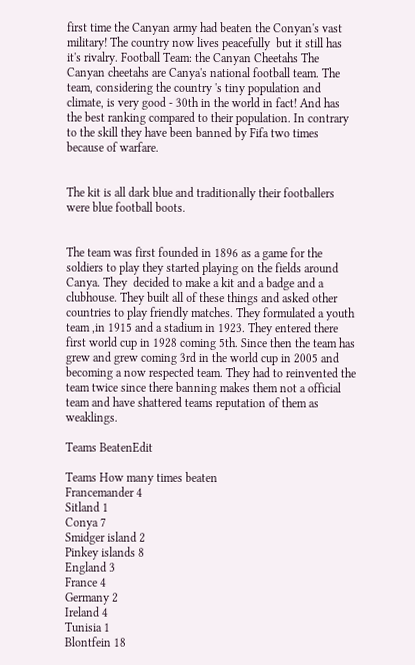first time the Canyan army had beaten the Conyan's vast military! The country now lives peacefully  but it still has it's rivalry. Football Team: the Canyan Cheetahs The Canyan cheetahs are Canya's national football team. The team, considering the country 's tiny population and climate, is very good - 30th in the world in fact! And has the best ranking compared to their population. In contrary to the skill they have been banned by Fifa two times because of warfare.


The kit is all dark blue and traditionally their footballers were blue football boots.


The team was first founded in 1896 as a game for the soldiers to play they started playing on the fields around Canya. They  decided to make a kit and a badge and a clubhouse. They built all of these things and asked other countries to play friendly matches. They formulated a youth team ,in 1915 and a stadium in 1923. They entered there first world cup in 1928 coming 5th. Since then the team has grew and grew coming 3rd in the world cup in 2005 and becoming a now respected team. They had to reinvented the team twice since there banning makes them not a official team and have shattered teams reputation of them as weaklings.

Teams BeatenEdit

Teams How many times beaten
Francemander 4
Sitland 1
Conya 7
Smidger island 2
Pinkey islands 8
England 3
France 4
Germany 2
Ireland 4
Tunisia 1
Blontfein 18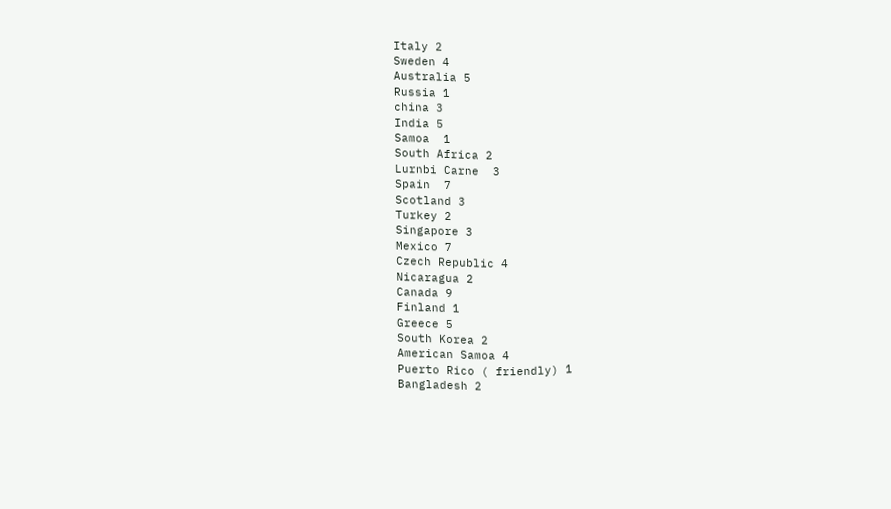Italy 2
Sweden 4
Australia 5
Russia 1
china 3
India 5
Samoa  1
South Africa 2
Lurnbi Carne  3
Spain  7
Scotland 3
Turkey 2
Singapore 3
Mexico 7
Czech Republic 4
Nicaragua 2
Canada 9
Finland 1
Greece 5
South Korea 2
American Samoa 4
Puerto Rico ( friendly) 1
Bangladesh 2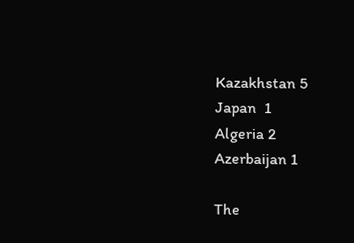Kazakhstan 5
Japan  1
Algeria 2
Azerbaijan 1

The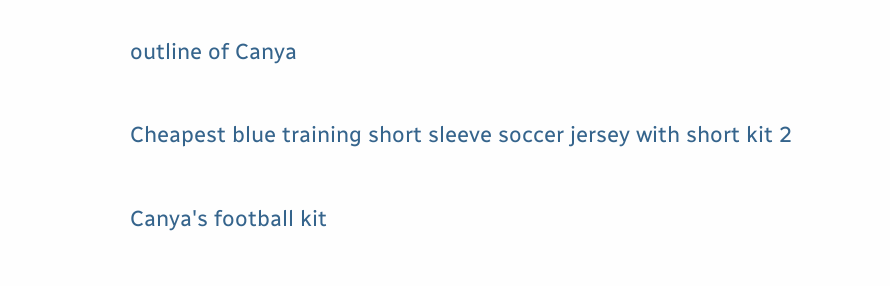outline of Canya

Cheapest blue training short sleeve soccer jersey with short kit 2

Canya's football kit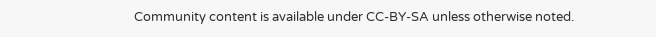Community content is available under CC-BY-SA unless otherwise noted.